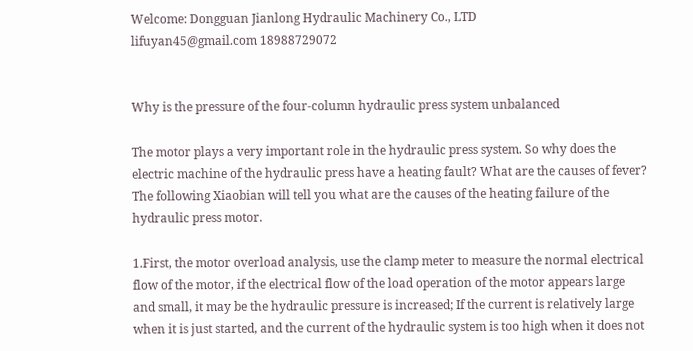Welcome: Dongguan Jianlong Hydraulic Machinery Co., LTD
lifuyan45@gmail.com 18988729072


Why is the pressure of the four-column hydraulic press system unbalanced

The motor plays a very important role in the hydraulic press system. So why does the electric machine of the hydraulic press have a heating fault? What are the causes of fever? The following Xiaobian will tell you what are the causes of the heating failure of the hydraulic press motor.

1.First, the motor overload analysis, use the clamp meter to measure the normal electrical flow of the motor, if the electrical flow of the load operation of the motor appears large and small, it may be the hydraulic pressure is increased; If the current is relatively large when it is just started, and the current of the hydraulic system is too high when it does not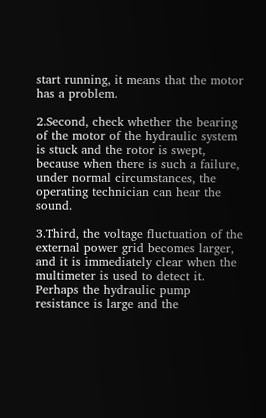start running, it means that the motor has a problem.

2.Second, check whether the bearing of the motor of the hydraulic system is stuck and the rotor is swept, because when there is such a failure, under normal circumstances, the operating technician can hear the sound.

3.Third, the voltage fluctuation of the external power grid becomes larger, and it is immediately clear when the multimeter is used to detect it. Perhaps the hydraulic pump resistance is large and the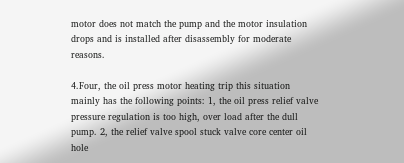motor does not match the pump and the motor insulation drops and is installed after disassembly for moderate reasons.

4.Four, the oil press motor heating trip this situation mainly has the following points: 1, the oil press relief valve pressure regulation is too high, over load after the dull pump. 2, the relief valve spool stuck valve core center oil hole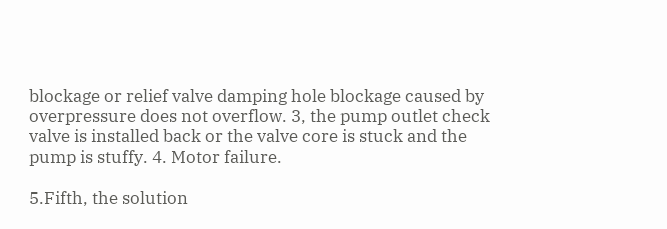blockage or relief valve damping hole blockage caused by overpressure does not overflow. 3, the pump outlet check valve is installed back or the valve core is stuck and the pump is stuffy. 4. Motor failure.

5.Fifth, the solution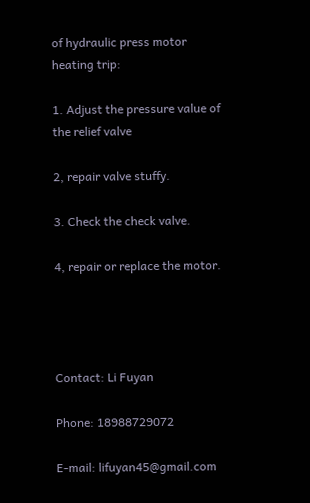of hydraulic press motor heating trip:

1. Adjust the pressure value of the relief valve

2, repair valve stuffy.

3. Check the check valve.

4, repair or replace the motor.




Contact: Li Fuyan

Phone: 18988729072

E-mail: lifuyan45@gmail.com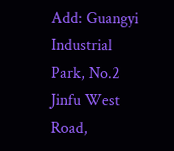Add: Guangyi Industrial Park, No.2 Jinfu West Road,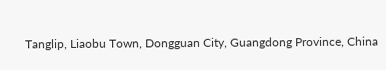Tanglip, Liaobu Town, Dongguan City, Guangdong Province, China